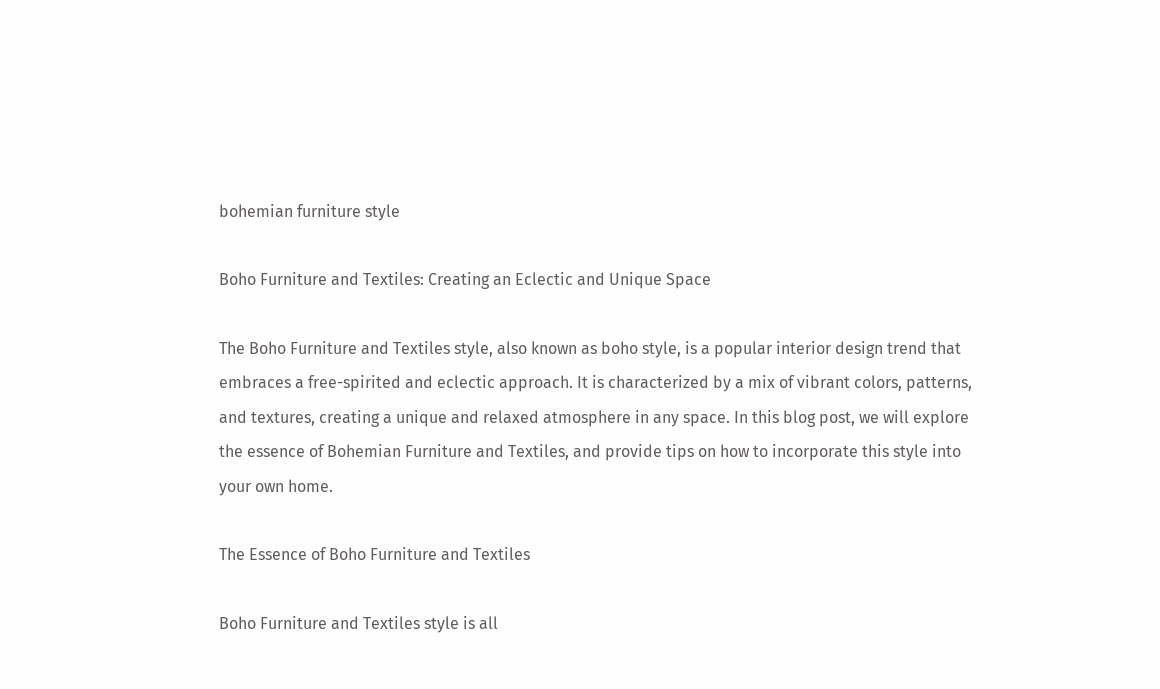bohemian furniture style

Boho Furniture and Textiles: Creating an Eclectic and Unique Space

The Boho Furniture and Textiles style, also known as boho style, is a popular interior design trend that embraces a free-spirited and eclectic approach. It is characterized by a mix of vibrant colors, patterns, and textures, creating a unique and relaxed atmosphere in any space. In this blog post, we will explore the essence of Bohemian Furniture and Textiles, and provide tips on how to incorporate this style into your own home.

The Essence of Boho Furniture and Textiles

Boho Furniture and Textiles style is all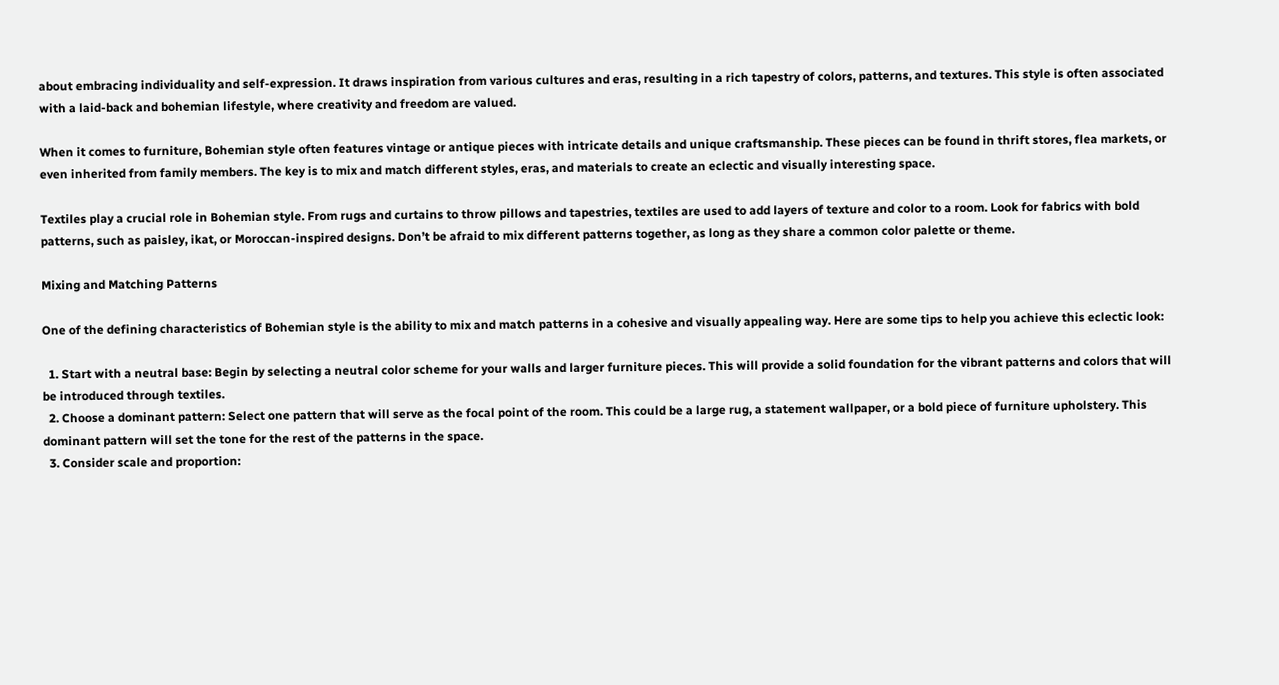about embracing individuality and self-expression. It draws inspiration from various cultures and eras, resulting in a rich tapestry of colors, patterns, and textures. This style is often associated with a laid-back and bohemian lifestyle, where creativity and freedom are valued.

When it comes to furniture, Bohemian style often features vintage or antique pieces with intricate details and unique craftsmanship. These pieces can be found in thrift stores, flea markets, or even inherited from family members. The key is to mix and match different styles, eras, and materials to create an eclectic and visually interesting space.

Textiles play a crucial role in Bohemian style. From rugs and curtains to throw pillows and tapestries, textiles are used to add layers of texture and color to a room. Look for fabrics with bold patterns, such as paisley, ikat, or Moroccan-inspired designs. Don’t be afraid to mix different patterns together, as long as they share a common color palette or theme.

Mixing and Matching Patterns

One of the defining characteristics of Bohemian style is the ability to mix and match patterns in a cohesive and visually appealing way. Here are some tips to help you achieve this eclectic look:

  1. Start with a neutral base: Begin by selecting a neutral color scheme for your walls and larger furniture pieces. This will provide a solid foundation for the vibrant patterns and colors that will be introduced through textiles.
  2. Choose a dominant pattern: Select one pattern that will serve as the focal point of the room. This could be a large rug, a statement wallpaper, or a bold piece of furniture upholstery. This dominant pattern will set the tone for the rest of the patterns in the space.
  3. Consider scale and proportion: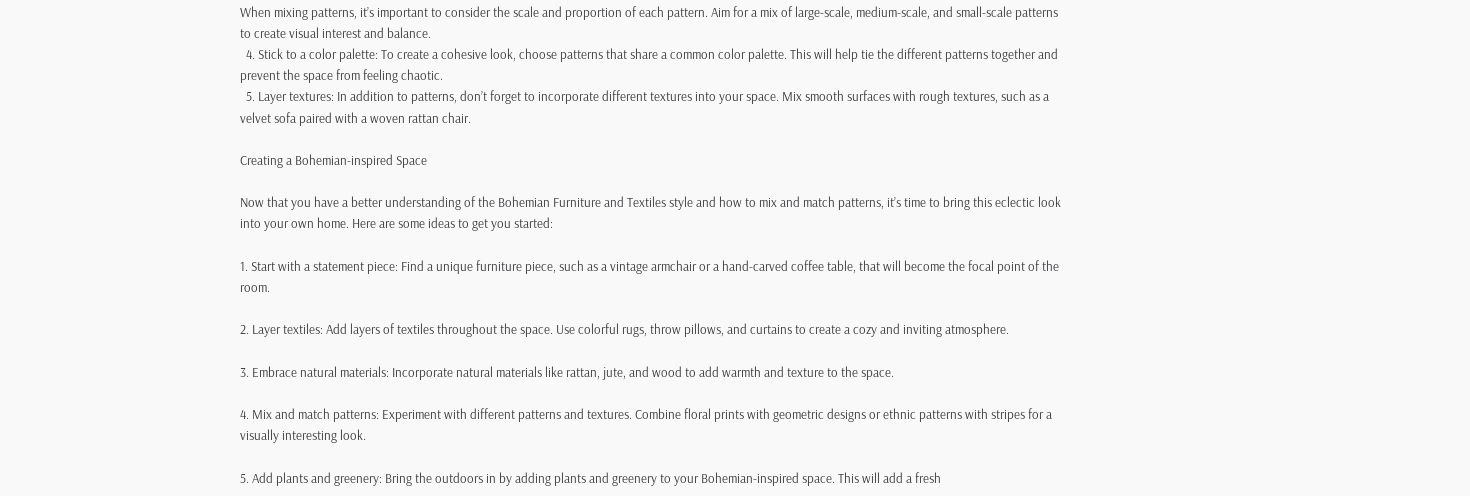When mixing patterns, it’s important to consider the scale and proportion of each pattern. Aim for a mix of large-scale, medium-scale, and small-scale patterns to create visual interest and balance.
  4. Stick to a color palette: To create a cohesive look, choose patterns that share a common color palette. This will help tie the different patterns together and prevent the space from feeling chaotic.
  5. Layer textures: In addition to patterns, don’t forget to incorporate different textures into your space. Mix smooth surfaces with rough textures, such as a velvet sofa paired with a woven rattan chair.

Creating a Bohemian-inspired Space

Now that you have a better understanding of the Bohemian Furniture and Textiles style and how to mix and match patterns, it’s time to bring this eclectic look into your own home. Here are some ideas to get you started:

1. Start with a statement piece: Find a unique furniture piece, such as a vintage armchair or a hand-carved coffee table, that will become the focal point of the room.

2. Layer textiles: Add layers of textiles throughout the space. Use colorful rugs, throw pillows, and curtains to create a cozy and inviting atmosphere.

3. Embrace natural materials: Incorporate natural materials like rattan, jute, and wood to add warmth and texture to the space.

4. Mix and match patterns: Experiment with different patterns and textures. Combine floral prints with geometric designs or ethnic patterns with stripes for a visually interesting look.

5. Add plants and greenery: Bring the outdoors in by adding plants and greenery to your Bohemian-inspired space. This will add a fresh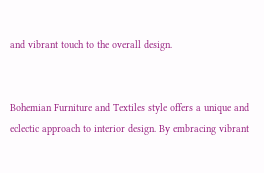and vibrant touch to the overall design.


Bohemian Furniture and Textiles style offers a unique and eclectic approach to interior design. By embracing vibrant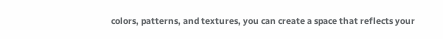colors, patterns, and textures, you can create a space that reflects your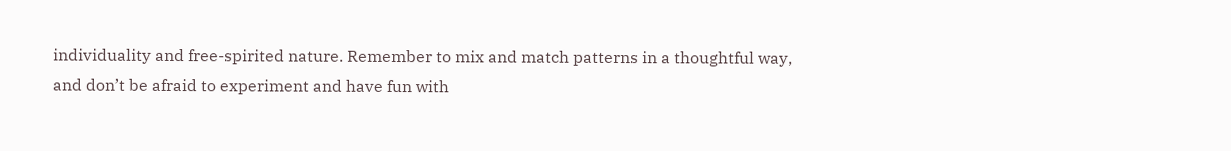individuality and free-spirited nature. Remember to mix and match patterns in a thoughtful way, and don’t be afraid to experiment and have fun with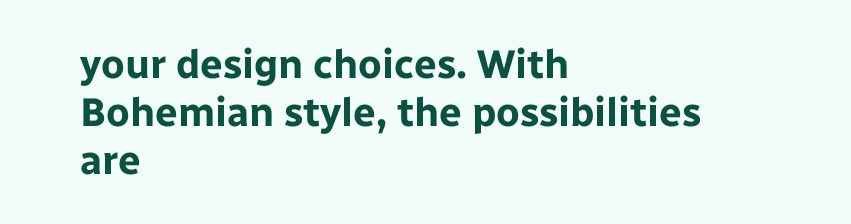your design choices. With Bohemian style, the possibilities are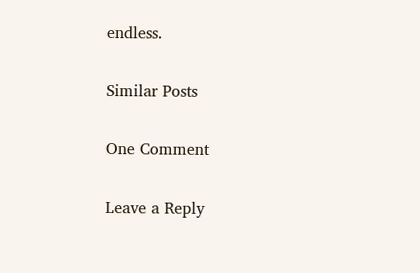endless.

Similar Posts

One Comment

Leave a Reply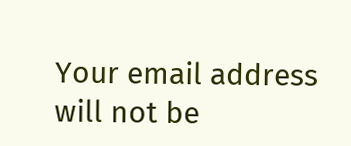Your email address will not be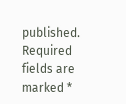published. Required fields are marked *